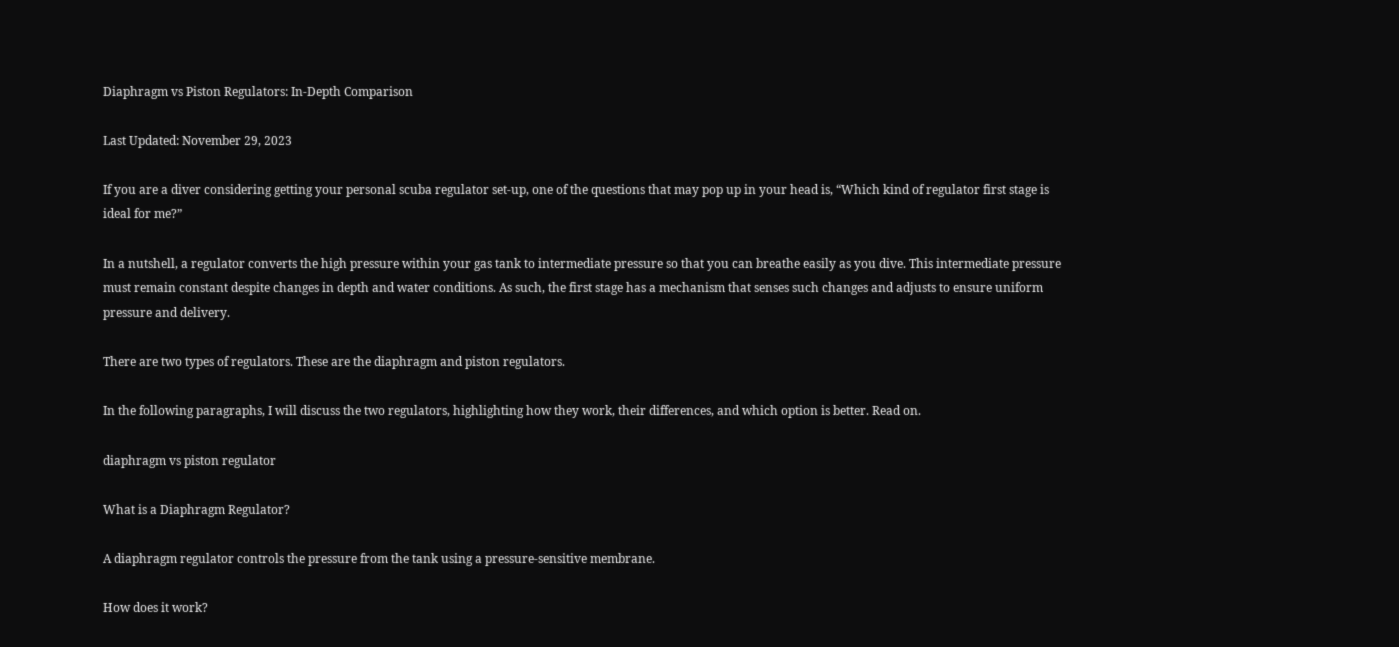Diaphragm vs Piston Regulators: In-Depth Comparison

Last Updated: November 29, 2023

If you are a diver considering getting your personal scuba regulator set-up, one of the questions that may pop up in your head is, “Which kind of regulator first stage is ideal for me?”

In a nutshell, a regulator converts the high pressure within your gas tank to intermediate pressure so that you can breathe easily as you dive. This intermediate pressure must remain constant despite changes in depth and water conditions. As such, the first stage has a mechanism that senses such changes and adjusts to ensure uniform pressure and delivery.

There are two types of regulators. These are the diaphragm and piston regulators.

In the following paragraphs, I will discuss the two regulators, highlighting how they work, their differences, and which option is better. Read on.

diaphragm vs piston regulator

What is a Diaphragm Regulator?

A diaphragm regulator controls the pressure from the tank using a pressure-sensitive membrane.

How does it work?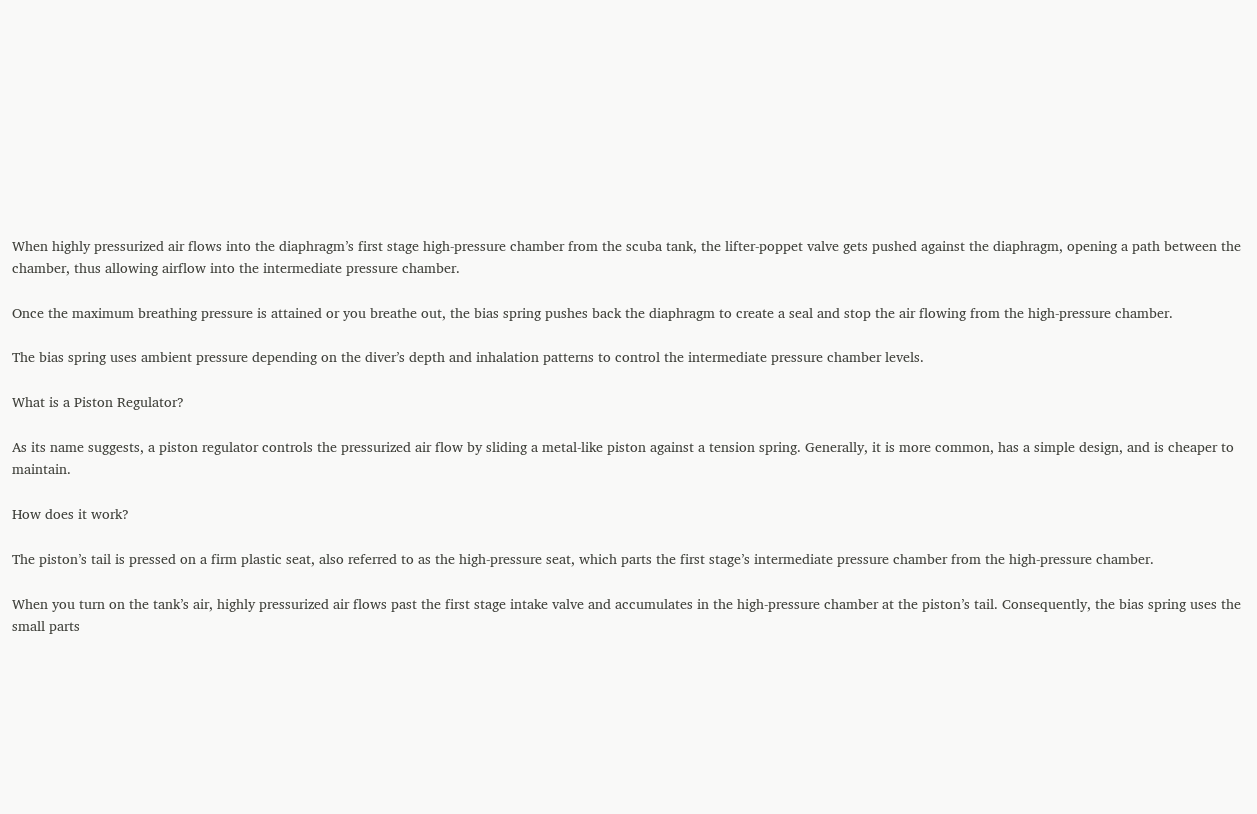When highly pressurized air flows into the diaphragm’s first stage high-pressure chamber from the scuba tank, the lifter-poppet valve gets pushed against the diaphragm, opening a path between the chamber, thus allowing airflow into the intermediate pressure chamber.

Once the maximum breathing pressure is attained or you breathe out, the bias spring pushes back the diaphragm to create a seal and stop the air flowing from the high-pressure chamber.

The bias spring uses ambient pressure depending on the diver’s depth and inhalation patterns to control the intermediate pressure chamber levels.

What is a Piston Regulator?

As its name suggests, a piston regulator controls the pressurized air flow by sliding a metal-like piston against a tension spring. Generally, it is more common, has a simple design, and is cheaper to maintain.

How does it work?

The piston’s tail is pressed on a firm plastic seat, also referred to as the high-pressure seat, which parts the first stage’s intermediate pressure chamber from the high-pressure chamber.

When you turn on the tank’s air, highly pressurized air flows past the first stage intake valve and accumulates in the high-pressure chamber at the piston’s tail. Consequently, the bias spring uses the small parts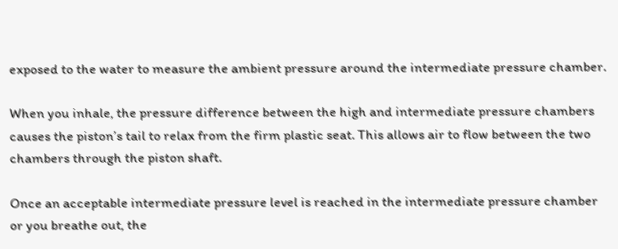exposed to the water to measure the ambient pressure around the intermediate pressure chamber.

When you inhale, the pressure difference between the high and intermediate pressure chambers causes the piston’s tail to relax from the firm plastic seat. This allows air to flow between the two chambers through the piston shaft.

Once an acceptable intermediate pressure level is reached in the intermediate pressure chamber or you breathe out, the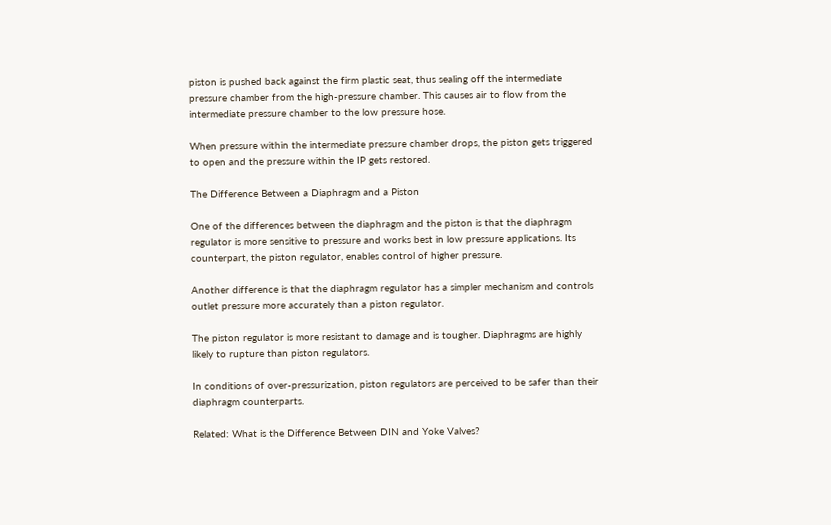piston is pushed back against the firm plastic seat, thus sealing off the intermediate pressure chamber from the high-pressure chamber. This causes air to flow from the intermediate pressure chamber to the low pressure hose.

When pressure within the intermediate pressure chamber drops, the piston gets triggered to open and the pressure within the IP gets restored.

The Difference Between a Diaphragm and a Piston

One of the differences between the diaphragm and the piston is that the diaphragm regulator is more sensitive to pressure and works best in low pressure applications. Its counterpart, the piston regulator, enables control of higher pressure.

Another difference is that the diaphragm regulator has a simpler mechanism and controls outlet pressure more accurately than a piston regulator.

The piston regulator is more resistant to damage and is tougher. Diaphragms are highly likely to rupture than piston regulators.

In conditions of over-pressurization, piston regulators are perceived to be safer than their diaphragm counterparts.

Related: What is the Difference Between DIN and Yoke Valves?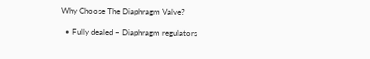Why Choose The Diaphragm Valve?

  • Fully dealed – Diaphragm regulators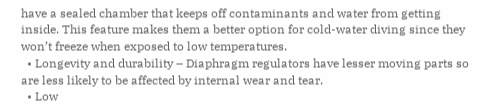have a sealed chamber that keeps off contaminants and water from getting inside. This feature makes them a better option for cold-water diving since they won’t freeze when exposed to low temperatures.
  • Longevity and durability – Diaphragm regulators have lesser moving parts so are less likely to be affected by internal wear and tear.
  • Low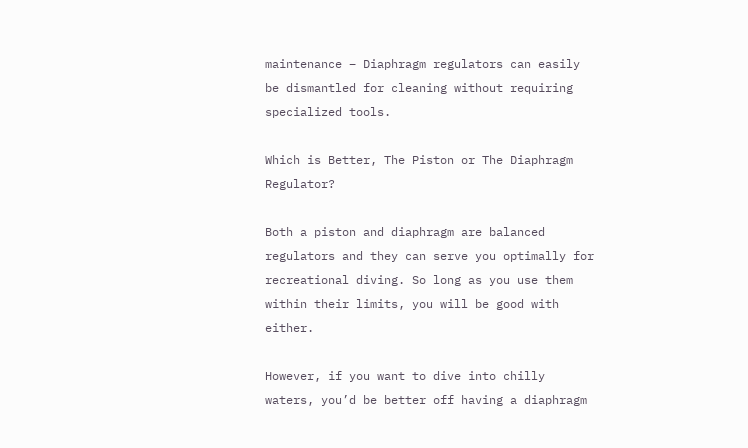maintenance – Diaphragm regulators can easily be dismantled for cleaning without requiring specialized tools.

Which is Better, The Piston or The Diaphragm Regulator?

Both a piston and diaphragm are balanced regulators and they can serve you optimally for recreational diving. So long as you use them within their limits, you will be good with either.

However, if you want to dive into chilly waters, you’d be better off having a diaphragm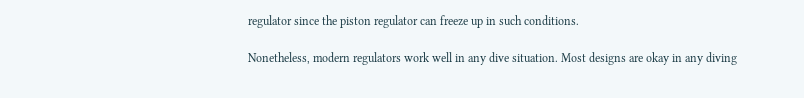regulator since the piston regulator can freeze up in such conditions.

Nonetheless, modern regulators work well in any dive situation. Most designs are okay in any diving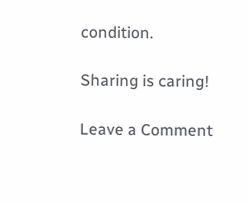condition.

Sharing is caring!

Leave a Comment